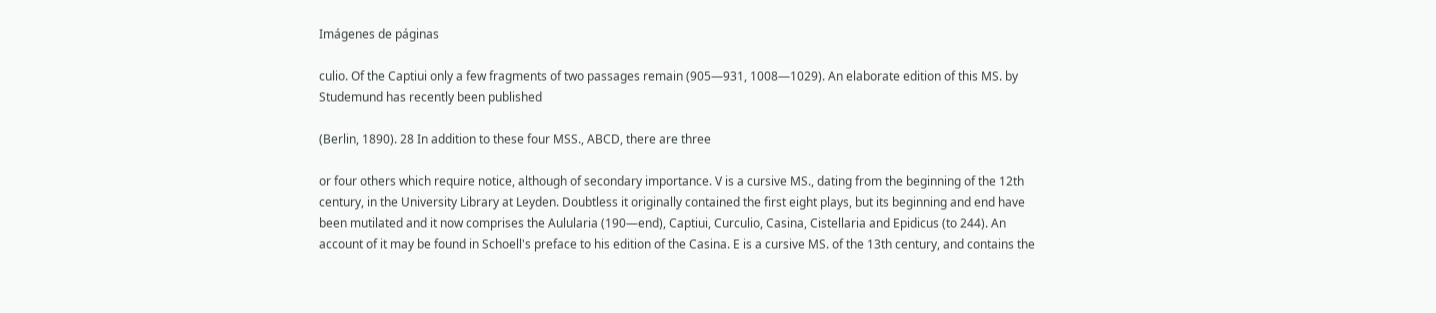Imágenes de páginas

culio. Of the Captiui only a few fragments of two passages remain (905—931, 1008—1029). An elaborate edition of this MS. by Studemund has recently been published

(Berlin, 1890). 28 In addition to these four MSS., ABCD, there are three

or four others which require notice, although of secondary importance. V is a cursive MS., dating from the beginning of the 12th century, in the University Library at Leyden. Doubtless it originally contained the first eight plays, but its beginning and end have been mutilated and it now comprises the Aulularia (190—end), Captiui, Curculio, Casina, Cistellaria and Epidicus (to 244). An account of it may be found in Schoell's preface to his edition of the Casina. E is a cursive MS. of the 13th century, and contains the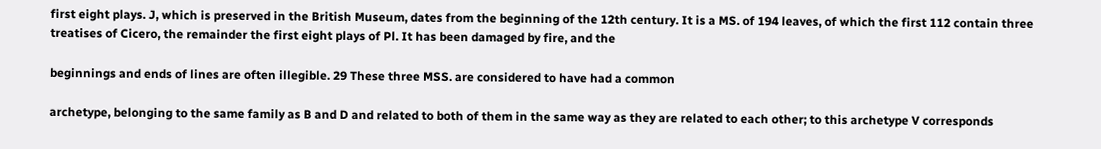first eight plays. J, which is preserved in the British Museum, dates from the beginning of the 12th century. It is a MS. of 194 leaves, of which the first 112 contain three treatises of Cicero, the remainder the first eight plays of Pl. It has been damaged by fire, and the

beginnings and ends of lines are often illegible. 29 These three MSS. are considered to have had a common

archetype, belonging to the same family as B and D and related to both of them in the same way as they are related to each other; to this archetype V corresponds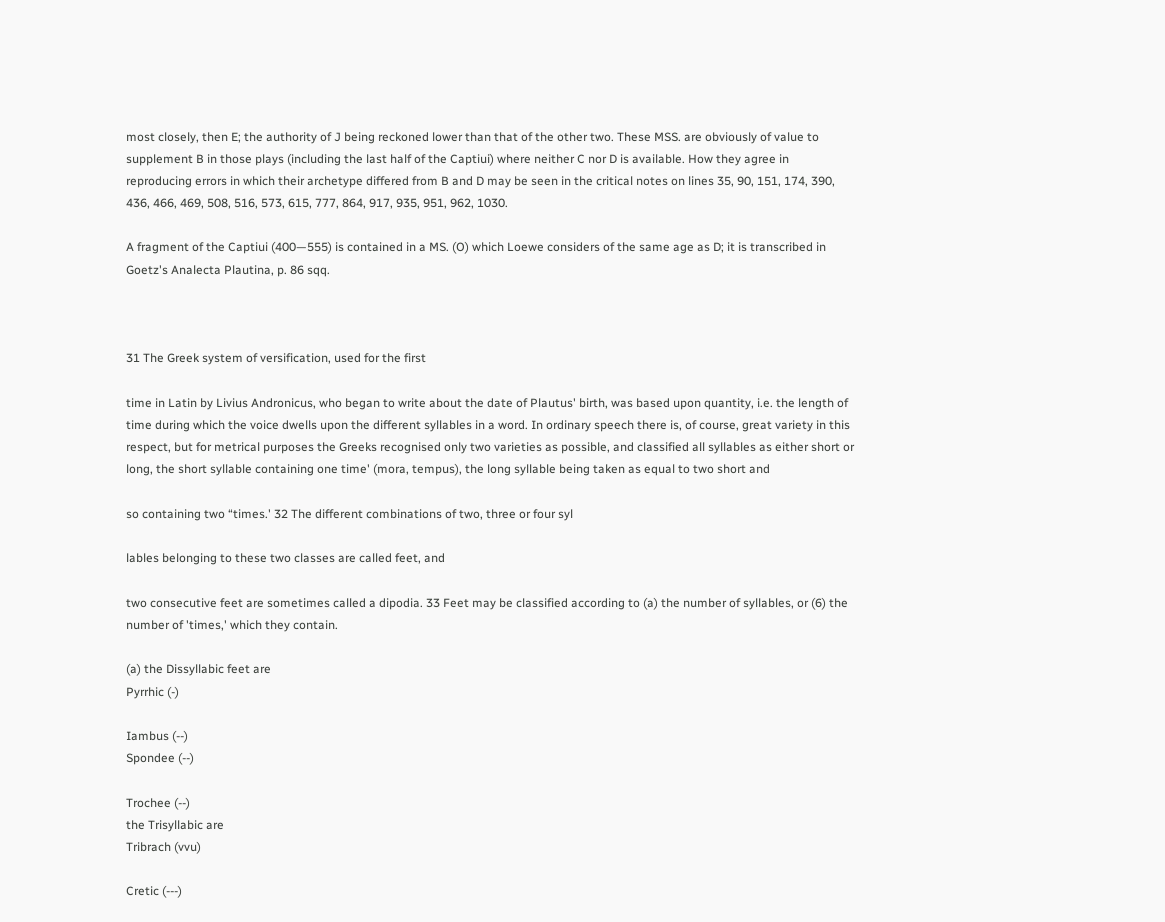most closely, then E; the authority of J being reckoned lower than that of the other two. These MSS. are obviously of value to supplement B in those plays (including the last half of the Captiui) where neither C nor D is available. How they agree in reproducing errors in which their archetype differed from B and D may be seen in the critical notes on lines 35, 90, 151, 174, 390, 436, 466, 469, 508, 516, 573, 615, 777, 864, 917, 935, 951, 962, 1030.

A fragment of the Captiui (400—555) is contained in a MS. (O) which Loewe considers of the same age as D; it is transcribed in Goetz's Analecta Plautina, p. 86 sqq.



31 The Greek system of versification, used for the first

time in Latin by Livius Andronicus, who began to write about the date of Plautus' birth, was based upon quantity, i.e. the length of time during which the voice dwells upon the different syllables in a word. In ordinary speech there is, of course, great variety in this respect, but for metrical purposes the Greeks recognised only two varieties as possible, and classified all syllables as either short or long, the short syllable containing one time' (mora, tempus), the long syllable being taken as equal to two short and

so containing two “times.' 32 The different combinations of two, three or four syl

lables belonging to these two classes are called feet, and

two consecutive feet are sometimes called a dipodia. 33 Feet may be classified according to (a) the number of syllables, or (6) the number of 'times,' which they contain.

(a) the Dissyllabic feet are
Pyrrhic (-)

Iambus (--)
Spondee (--)

Trochee (--)
the Trisyllabic are
Tribrach (vvu)

Cretic (---)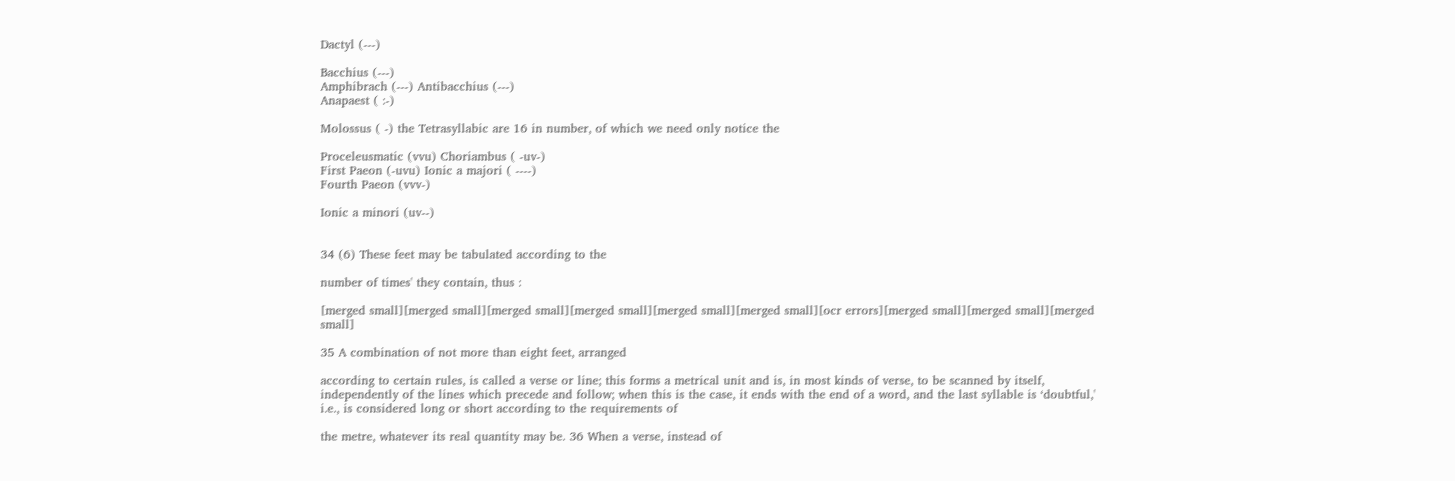Dactyl (---)

Bacchius (---)
Amphibrach (---) Antibacchius (---)
Anapaest ( :-)

Molossus ( -) the Tetrasyllabic are 16 in number, of which we need only notice the

Proceleusmatic (vvu) Choriambus ( -uv-)
First Paeon (-uvu) Ionic a majori ( ----)
Fourth Paeon (vvv-)

Ionic a minori (uv--)


34 (6) These feet may be tabulated according to the

number of times' they contain, thus :

[merged small][merged small][merged small][merged small][merged small][merged small][ocr errors][merged small][merged small][merged small]

35 A combination of not more than eight feet, arranged

according to certain rules, is called a verse or line; this forms a metrical unit and is, in most kinds of verse, to be scanned by itself, independently of the lines which precede and follow; when this is the case, it ends with the end of a word, and the last syllable is ‘doubtful,' i.e., is considered long or short according to the requirements of

the metre, whatever its real quantity may be. 36 When a verse, instead of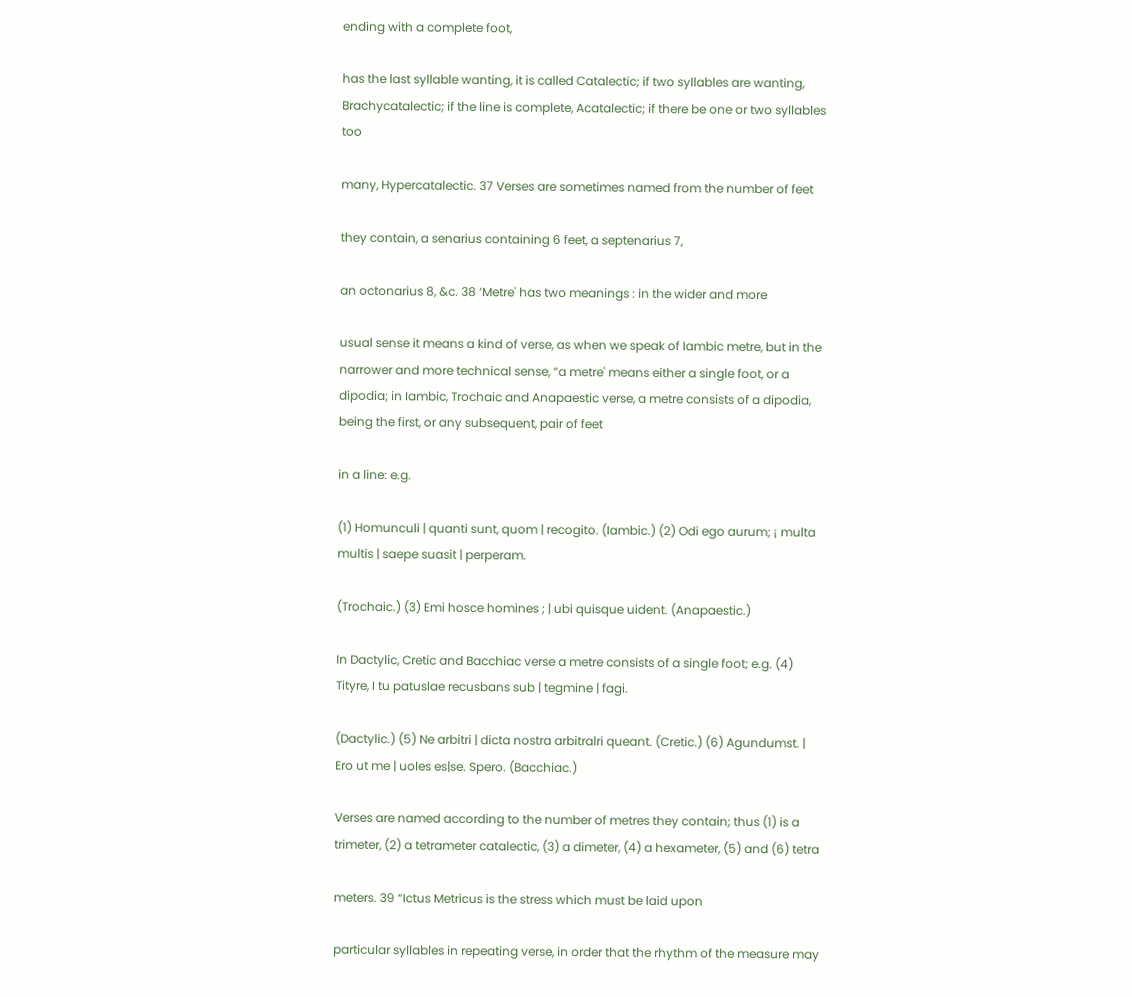ending with a complete foot,

has the last syllable wanting, it is called Catalectic; if two syllables are wanting, Brachycatalectic; if the line is complete, Acatalectic; if there be one or two syllables too

many, Hypercatalectic. 37 Verses are sometimes named from the number of feet

they contain, a senarius containing 6 feet, a septenarius 7,

an octonarius 8, &c. 38 ‘Metre' has two meanings : in the wider and more

usual sense it means a kind of verse, as when we speak of Iambic metre, but in the narrower and more technical sense, “a metre' means either a single foot, or a dipodia; in Iambic, Trochaic and Anapaestic verse, a metre consists of a dipodia, being the first, or any subsequent, pair of feet

in a line: e.g.

(1) Homunculi | quanti sunt, quom | recogito. (Iambic.) (2) Odi ego aurum; ¡ multa multis | saepe suasit | perperam.

(Trochaic.) (3) Emi hosce homines ; | ubi quisque uident. (Anapaestic.)

In Dactylic, Cretic and Bacchiac verse a metre consists of a single foot; e.g. (4) Tityre, I tu patuslae recusbans sub | tegmine | fagi.

(Dactylic.) (5) Ne arbitri | dicta nostra arbitralri queant. (Cretic.) (6) Agundumst. | Ero ut me | uoles es|se. Spero. (Bacchiac.)

Verses are named according to the number of metres they contain; thus (1) is a trimeter, (2) a tetrameter catalectic, (3) a dimeter, (4) a hexameter, (5) and (6) tetra

meters. 39 “Ictus Metricus is the stress which must be laid upon

particular syllables in repeating verse, in order that the rhythm of the measure may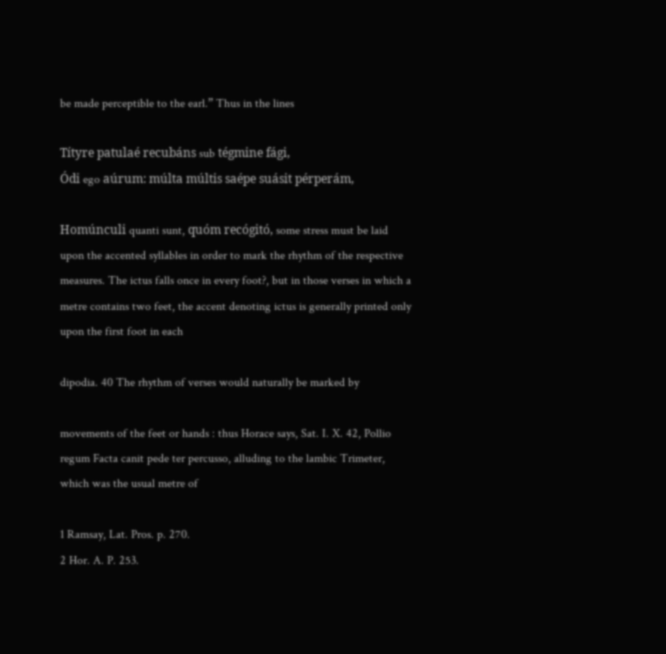be made perceptible to the earl.” Thus in the lines

Títyre patulaé recubáns sub tégmine fági,
Ódi ego aúrum: múlta múltis saépe suásit pérperám,

Homúnculi quanti sunt, quóm recógitó, some stress must be laid upon the accented syllables in order to mark the rhythm of the respective measures. The ictus falls once in every foot?, but in those verses in which a metre contains two feet, the accent denoting ictus is generally printed only upon the first foot in each

dipodia. 40 The rhythm of verses would naturally be marked by

movements of the feet or hands : thus Horace says, Sat. I. X. 42, Pollio regum Facta canit pede ter percusso, alluding to the lambic Trimeter, which was the usual metre of

1 Ramsay, Lat. Pros. p. 270.
2 Hor. A. P. 253.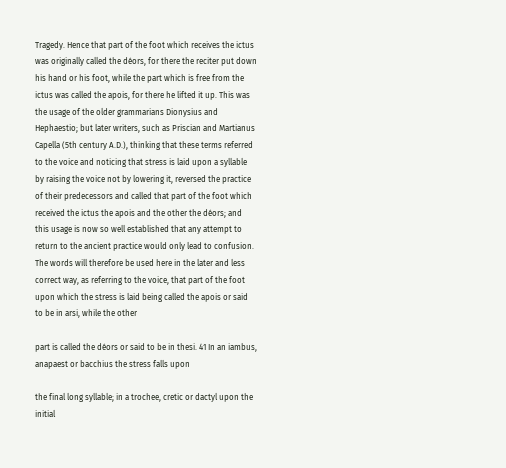Tragedy. Hence that part of the foot which receives the ictus was originally called the déors, for there the reciter put down his hand or his foot, while the part which is free from the ictus was called the apois, for there he lifted it up. This was the usage of the older grammarians Dionysius and Hephaestio; but later writers, such as Priscian and Martianus Capella (5th century A.D.), thinking that these terms referred to the voice and noticing that stress is laid upon a syllable by raising the voice not by lowering it, reversed the practice of their predecessors and called that part of the foot which received the ictus the apois and the other the déors; and this usage is now so well established that any attempt to return to the ancient practice would only lead to confusion. The words will therefore be used here in the later and less correct way, as referring to the voice, that part of the foot upon which the stress is laid being called the apois or said to be in arsi, while the other

part is called the déors or said to be in thesi. 41 In an iambus, anapaest or bacchius the stress falls upon

the final long syllable; in a trochee, cretic or dactyl upon the initial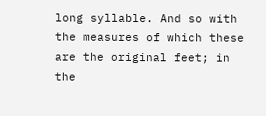long syllable. And so with the measures of which these are the original feet; in the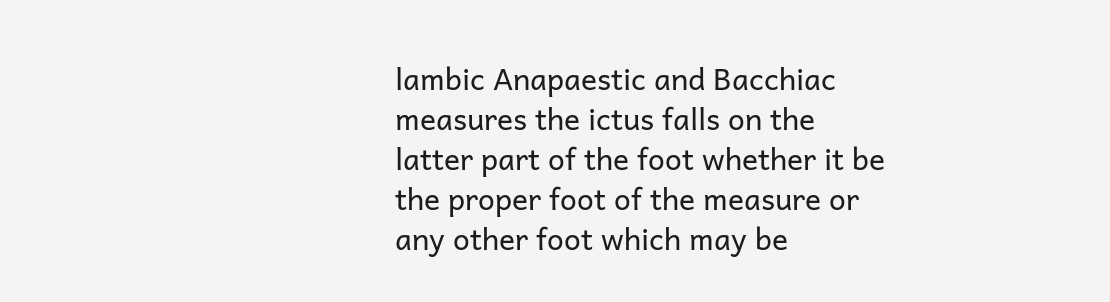lambic Anapaestic and Bacchiac measures the ictus falls on the latter part of the foot whether it be the proper foot of the measure or any other foot which may be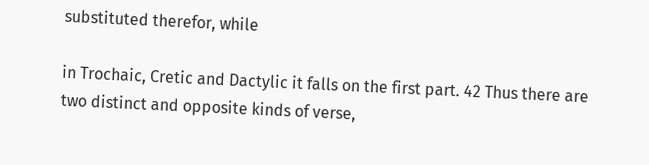substituted therefor, while

in Trochaic, Cretic and Dactylic it falls on the first part. 42 Thus there are two distinct and opposite kinds of verse,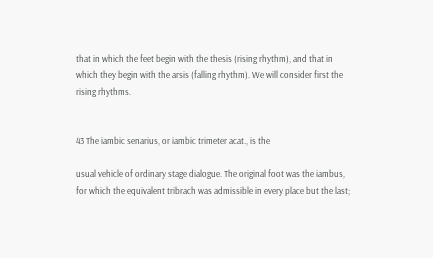that in which the feet begin with the thesis (rising rhythm), and that in which they begin with the arsis (falling rhythm). We will consider first the rising rhythms.


43 The iambic senarius, or iambic trimeter acat., is the

usual vehicle of ordinary stage dialogue. The original foot was the iambus, for which the equivalent tribrach was admissible in every place but the last;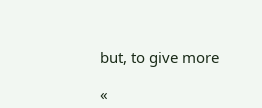but, to give more

«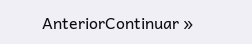AnteriorContinuar »